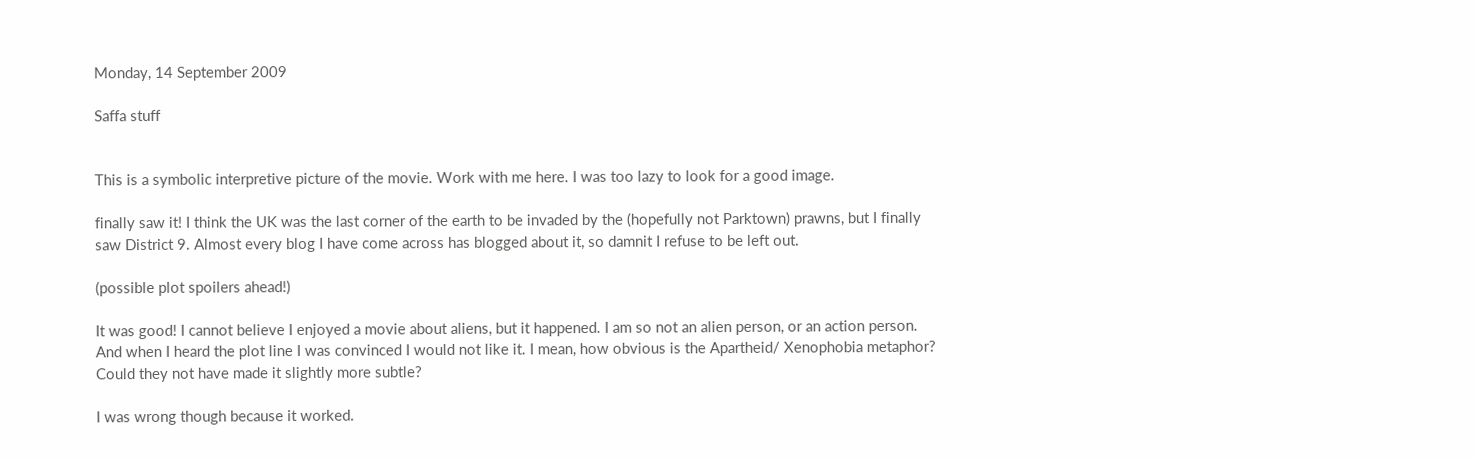Monday, 14 September 2009

Saffa stuff


This is a symbolic interpretive picture of the movie. Work with me here. I was too lazy to look for a good image.

finally saw it! I think the UK was the last corner of the earth to be invaded by the (hopefully not Parktown) prawns, but I finally saw District 9. Almost every blog I have come across has blogged about it, so damnit I refuse to be left out.

(possible plot spoilers ahead!)

It was good! I cannot believe I enjoyed a movie about aliens, but it happened. I am so not an alien person, or an action person. And when I heard the plot line I was convinced I would not like it. I mean, how obvious is the Apartheid/ Xenophobia metaphor? Could they not have made it slightly more subtle?

I was wrong though because it worked.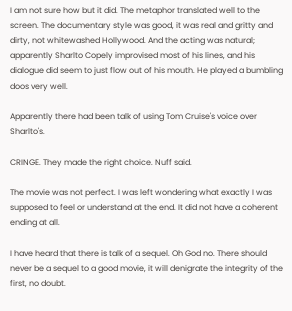I am not sure how but it did. The metaphor translated well to the screen. The documentary style was good, it was real and gritty and dirty, not whitewashed Hollywood. And the acting was natural; apparently Sharlto Copely improvised most of his lines, and his dialogue did seem to just flow out of his mouth. He played a bumbling doos very well.

Apparently there had been talk of using Tom Cruise's voice over Sharlto's.

CRINGE. They made the right choice. Nuff said.

The movie was not perfect. I was left wondering what exactly I was supposed to feel or understand at the end. It did not have a coherent ending at all.

I have heard that there is talk of a sequel. Oh God no. There should never be a sequel to a good movie, it will denigrate the integrity of the first, no doubt.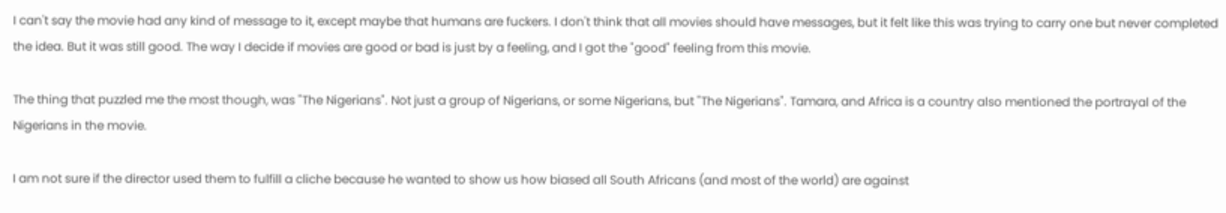I can't say the movie had any kind of message to it, except maybe that humans are fuckers. I don't think that all movies should have messages, but it felt like this was trying to carry one but never completed the idea. But it was still good. The way I decide if movies are good or bad is just by a feeling, and I got the "good" feeling from this movie.

The thing that puzzled me the most though, was "The Nigerians". Not just a group of Nigerians, or some Nigerians, but "The Nigerians". Tamara, and Africa is a country also mentioned the portrayal of the Nigerians in the movie.

I am not sure if the director used them to fulfill a cliche because he wanted to show us how biased all South Africans (and most of the world) are against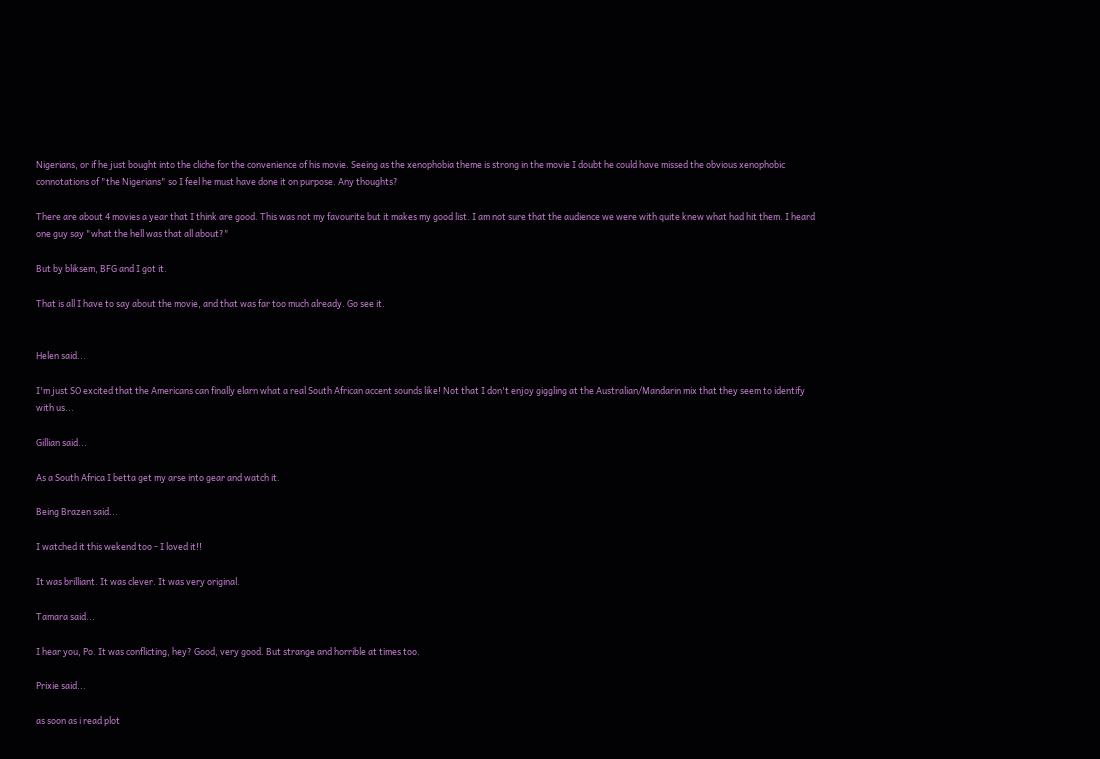Nigerians, or if he just bought into the cliche for the convenience of his movie. Seeing as the xenophobia theme is strong in the movie I doubt he could have missed the obvious xenophobic connotations of "the Nigerians" so I feel he must have done it on purpose. Any thoughts?

There are about 4 movies a year that I think are good. This was not my favourite but it makes my good list. I am not sure that the audience we were with quite knew what had hit them. I heard one guy say "what the hell was that all about?"

But by bliksem, BFG and I got it.

That is all I have to say about the movie, and that was far too much already. Go see it.


Helen said...

I'm just SO excited that the Americans can finally elarn what a real South African accent sounds like! Not that I don't enjoy giggling at the Australian/Mandarin mix that they seem to identify with us...

Gillian said...

As a South Africa I betta get my arse into gear and watch it.

Being Brazen said...

I watched it this wekend too - I loved it!!

It was brilliant. It was clever. It was very original.

Tamara said...

I hear you, Po. It was conflicting, hey? Good, very good. But strange and horrible at times too.

Prixie said...

as soon as i read plot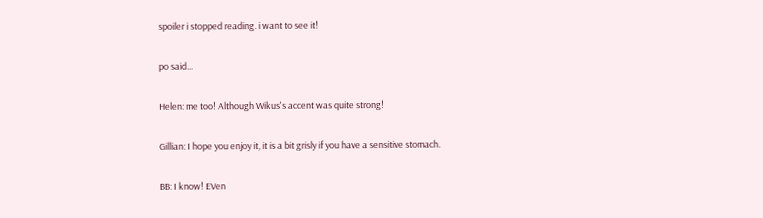spoiler i stopped reading. i want to see it!

po said...

Helen: me too! Although Wikus's accent was quite strong!

Gillian: I hope you enjoy it, it is a bit grisly if you have a sensitive stomach.

BB: I know! EVen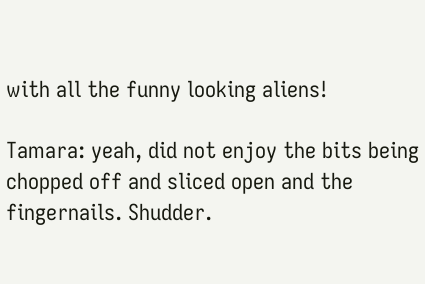with all the funny looking aliens!

Tamara: yeah, did not enjoy the bits being chopped off and sliced open and the fingernails. Shudder.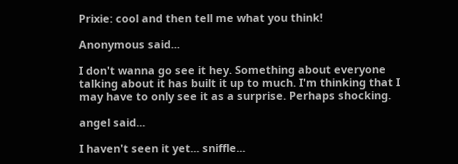Prixie: cool and then tell me what you think!

Anonymous said...

I don't wanna go see it hey. Something about everyone talking about it has built it up to much. I'm thinking that I may have to only see it as a surprise. Perhaps shocking.

angel said...

I haven't seen it yet... sniffle...